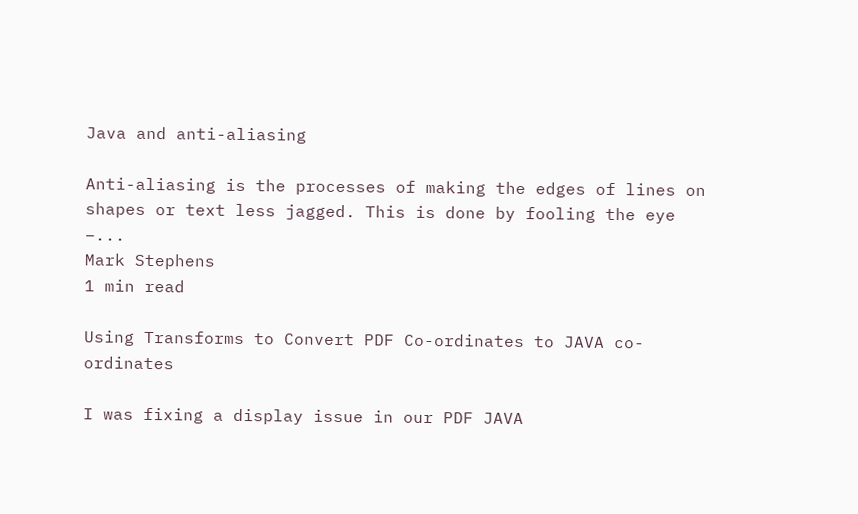Java and anti-aliasing

Anti-aliasing is the processes of making the edges of lines on shapes or text less jagged. This is done by fooling the eye –...
Mark Stephens
1 min read

Using Transforms to Convert PDF Co-ordinates to JAVA co-ordinates

I was fixing a display issue in our PDF JAVA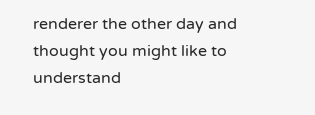renderer the other day and thought you might like to understand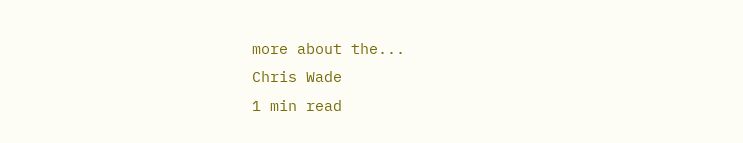more about the...
Chris Wade
1 min read